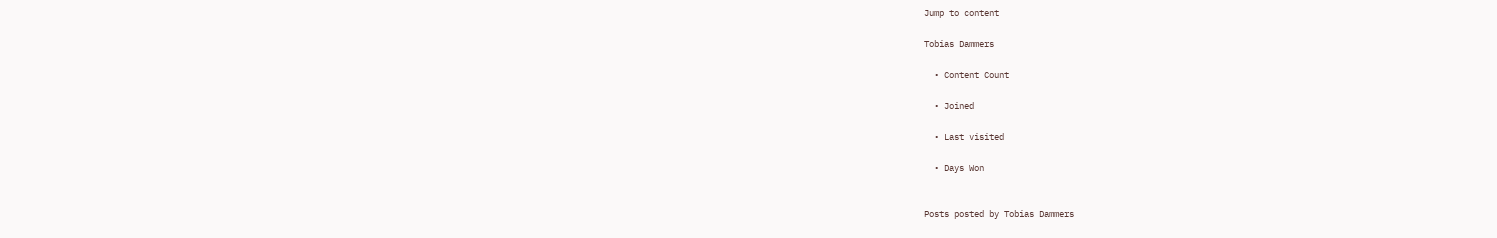Jump to content

Tobias Dammers

  • Content Count

  • Joined

  • Last visited

  • Days Won


Posts posted by Tobias Dammers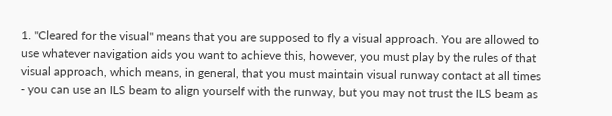1. "Cleared for the visual" means that you are supposed to fly a visual approach. You are allowed to use whatever navigation aids you want to achieve this, however, you must play by the rules of that visual approach, which means, in general, that you must maintain visual runway contact at all times - you can use an ILS beam to align yourself with the runway, but you may not trust the ILS beam as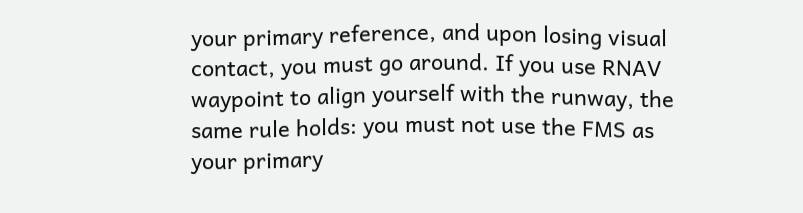your primary reference, and upon losing visual contact, you must go around. If you use RNAV waypoint to align yourself with the runway, the same rule holds: you must not use the FMS as your primary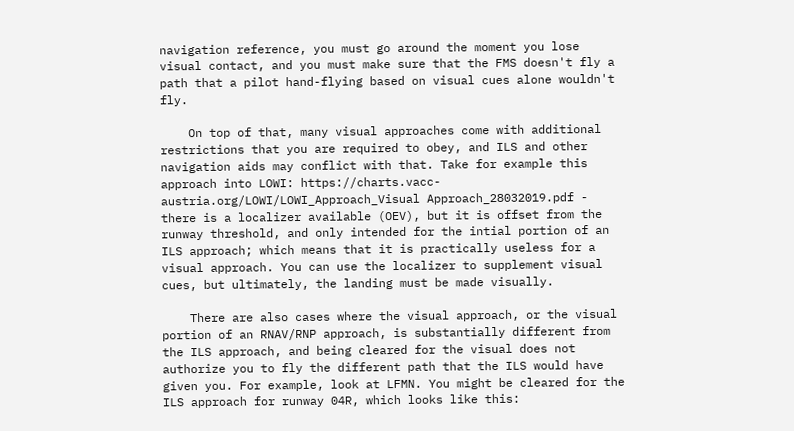navigation reference, you must go around the moment you lose visual contact, and you must make sure that the FMS doesn't fly a path that a pilot hand-flying based on visual cues alone wouldn't fly.

    On top of that, many visual approaches come with additional restrictions that you are required to obey, and ILS and other navigation aids may conflict with that. Take for example this approach into LOWI: https://charts.vacc-austria.org/LOWI/LOWI_Approach_Visual Approach_28032019.pdf - there is a localizer available (OEV), but it is offset from the runway threshold, and only intended for the intial portion of an ILS approach; which means that it is practically useless for a visual approach. You can use the localizer to supplement visual cues, but ultimately, the landing must be made visually.

    There are also cases where the visual approach, or the visual portion of an RNAV/RNP approach, is substantially different from the ILS approach, and being cleared for the visual does not authorize you to fly the different path that the ILS would have given you. For example, look at LFMN. You might be cleared for the ILS approach for runway 04R, which looks like this: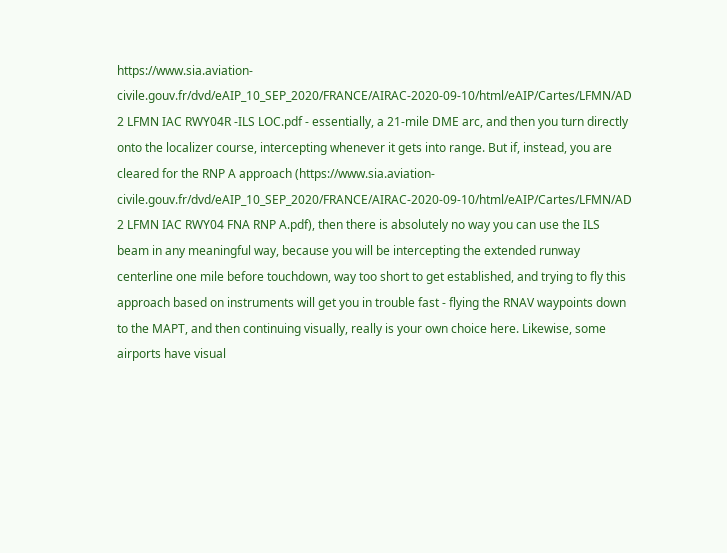https://www.sia.aviation-civile.gouv.fr/dvd/eAIP_10_SEP_2020/FRANCE/AIRAC-2020-09-10/html/eAIP/Cartes/LFMN/AD 2 LFMN IAC RWY04R -ILS LOC.pdf - essentially, a 21-mile DME arc, and then you turn directly onto the localizer course, intercepting whenever it gets into range. But if, instead, you are cleared for the RNP A approach (https://www.sia.aviation-civile.gouv.fr/dvd/eAIP_10_SEP_2020/FRANCE/AIRAC-2020-09-10/html/eAIP/Cartes/LFMN/AD 2 LFMN IAC RWY04 FNA RNP A.pdf), then there is absolutely no way you can use the ILS beam in any meaningful way, because you will be intercepting the extended runway centerline one mile before touchdown, way too short to get established, and trying to fly this approach based on instruments will get you in trouble fast - flying the RNAV waypoints down to the MAPT, and then continuing visually, really is your own choice here. Likewise, some airports have visual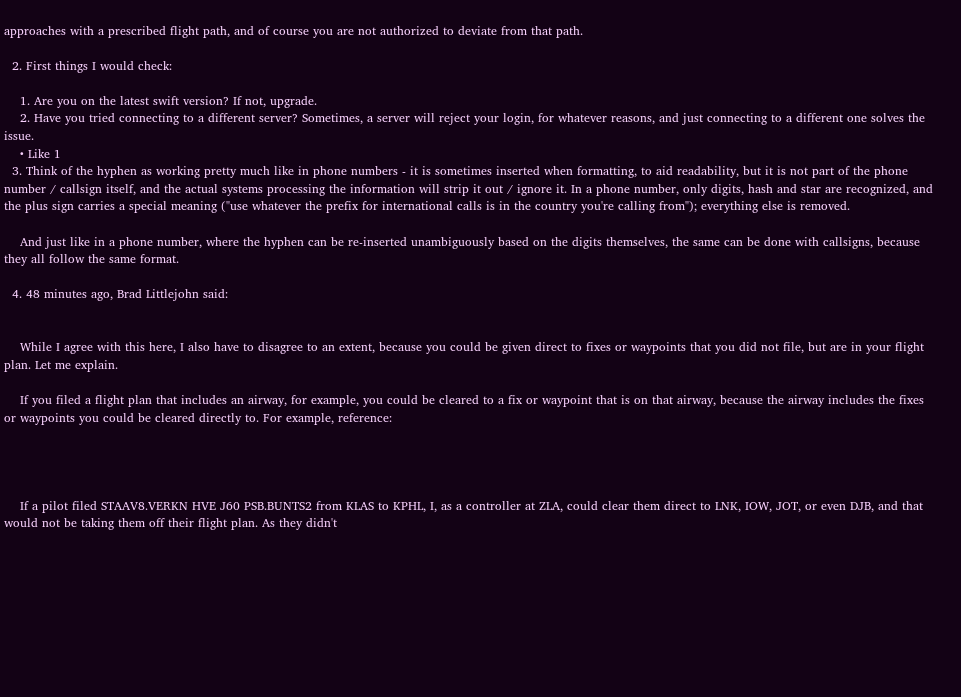approaches with a prescribed flight path, and of course you are not authorized to deviate from that path.

  2. First things I would check:

    1. Are you on the latest swift version? If not, upgrade.
    2. Have you tried connecting to a different server? Sometimes, a server will reject your login, for whatever reasons, and just connecting to a different one solves the issue.
    • Like 1
  3. Think of the hyphen as working pretty much like in phone numbers - it is sometimes inserted when formatting, to aid readability, but it is not part of the phone number / callsign itself, and the actual systems processing the information will strip it out / ignore it. In a phone number, only digits, hash and star are recognized, and the plus sign carries a special meaning ("use whatever the prefix for international calls is in the country you're calling from"); everything else is removed.

    And just like in a phone number, where the hyphen can be re-inserted unambiguously based on the digits themselves, the same can be done with callsigns, because they all follow the same format.

  4. 48 minutes ago, Brad Littlejohn said:


    While I agree with this here, I also have to disagree to an extent, because you could be given direct to fixes or waypoints that you did not file, but are in your flight plan. Let me explain.

    If you filed a flight plan that includes an airway, for example, you could be cleared to a fix or waypoint that is on that airway, because the airway includes the fixes or waypoints you could be cleared directly to. For example, reference:




    If a pilot filed STAAV8.VERKN HVE J60 PSB.BUNTS2 from KLAS to KPHL, I, as a controller at ZLA, could clear them direct to LNK, IOW, JOT, or even DJB, and that would not be taking them off their flight plan. As they didn't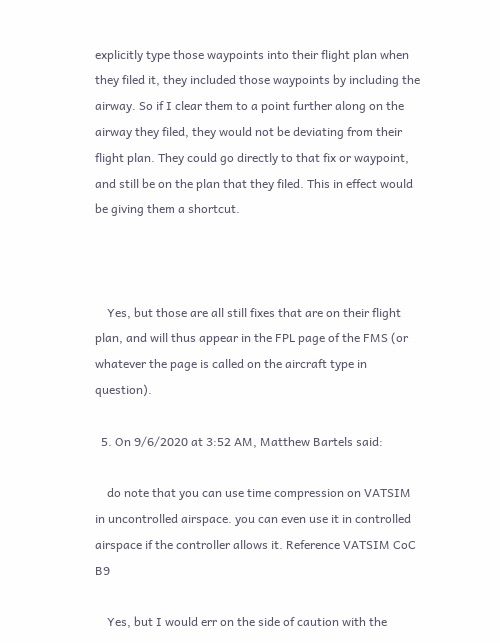explicitly type those waypoints into their flight plan when they filed it, they included those waypoints by including the airway. So if I clear them to a point further along on the airway they filed, they would not be deviating from their flight plan. They could go directly to that fix or waypoint, and still be on the plan that they filed. This in effect would be giving them a shortcut.



    Yes, but those are all still fixes that are on their flight plan, and will thus appear in the FPL page of the FMS (or whatever the page is called on the aircraft type in question).

  5. On 9/6/2020 at 3:52 AM, Matthew Bartels said:

    do note that you can use time compression on VATSIM in uncontrolled airspace. you can even use it in controlled airspace if the controller allows it. Reference VATSIM CoC B9

    Yes, but I would err on the side of caution with the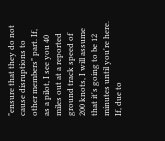"ensure that they do not cause disruptions to other members" part. If, as a pilot, I see you 40 miles out at a reported ground track speed of 200 knots, I will assume that it's going to be 12 minutes until you're here. If, due to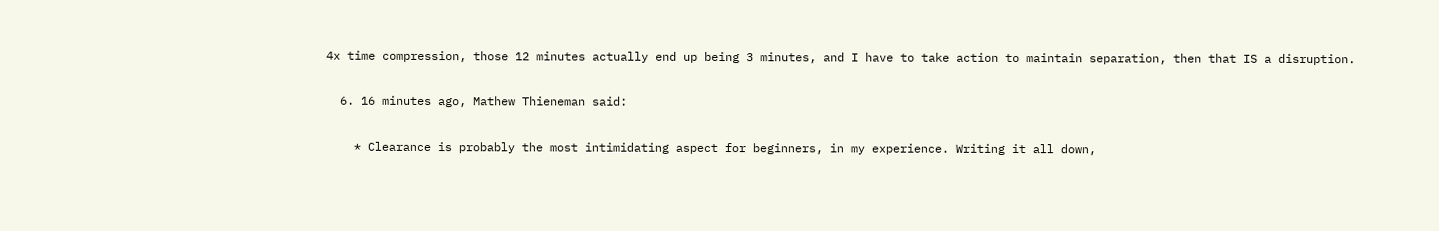4x time compression, those 12 minutes actually end up being 3 minutes, and I have to take action to maintain separation, then that IS a disruption.

  6. 16 minutes ago, Mathew Thieneman said:

    * Clearance is probably the most intimidating aspect for beginners, in my experience. Writing it all down,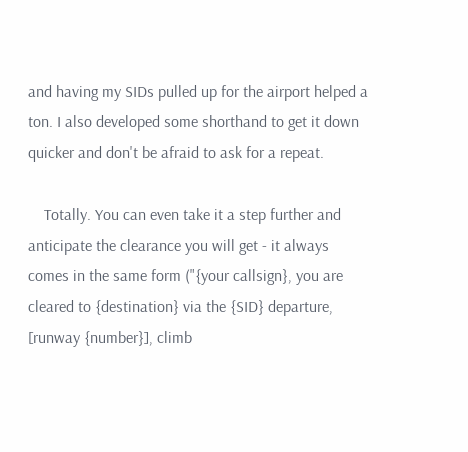and having my SIDs pulled up for the airport helped a ton. I also developed some shorthand to get it down quicker and don't be afraid to ask for a repeat.

    Totally. You can even take it a step further and anticipate the clearance you will get - it always comes in the same form ("{your callsign}, you are cleared to {destination} via the {SID} departure, [runway {number}], climb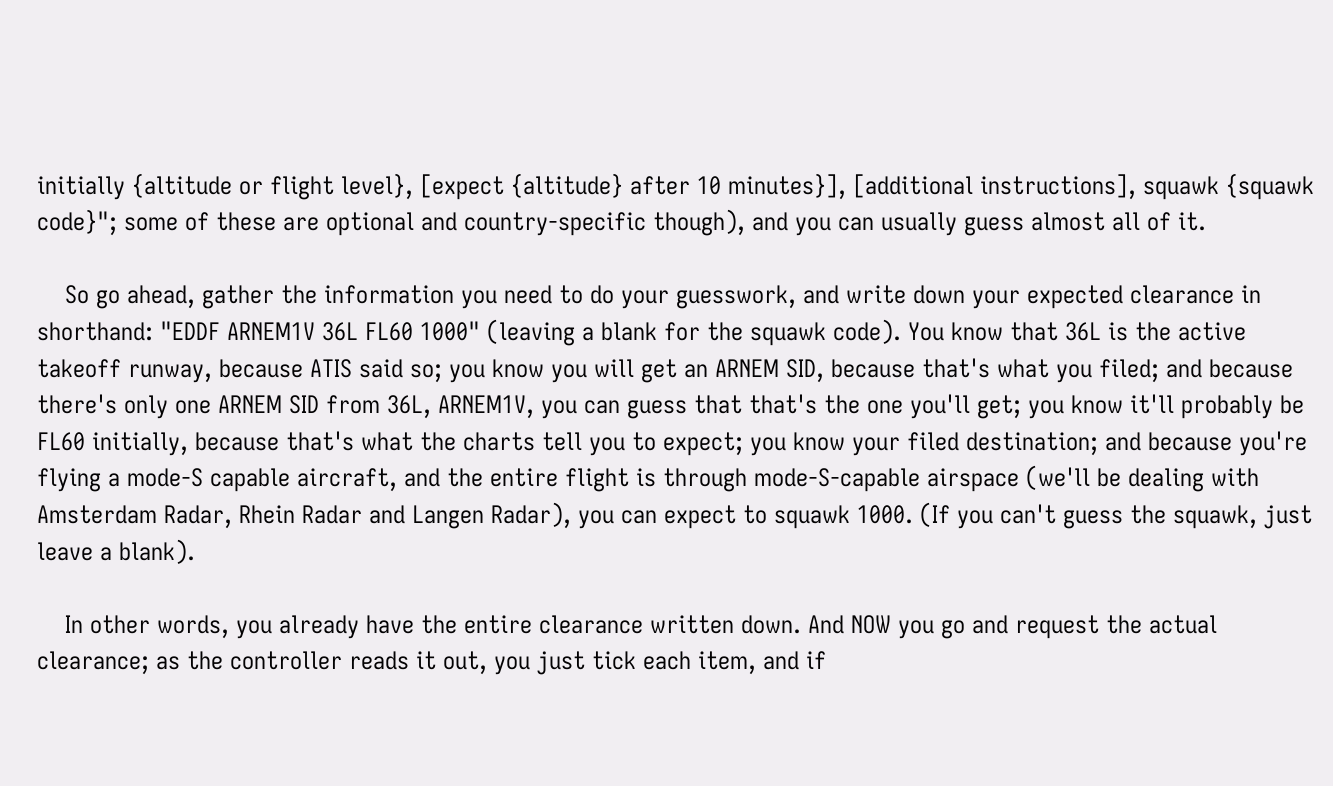initially {altitude or flight level}, [expect {altitude} after 10 minutes}], [additional instructions], squawk {squawk code}"; some of these are optional and country-specific though), and you can usually guess almost all of it.

    So go ahead, gather the information you need to do your guesswork, and write down your expected clearance in shorthand: "EDDF ARNEM1V 36L FL60 1000" (leaving a blank for the squawk code). You know that 36L is the active takeoff runway, because ATIS said so; you know you will get an ARNEM SID, because that's what you filed; and because there's only one ARNEM SID from 36L, ARNEM1V, you can guess that that's the one you'll get; you know it'll probably be FL60 initially, because that's what the charts tell you to expect; you know your filed destination; and because you're flying a mode-S capable aircraft, and the entire flight is through mode-S-capable airspace (we'll be dealing with Amsterdam Radar, Rhein Radar and Langen Radar), you can expect to squawk 1000. (If you can't guess the squawk, just leave a blank).

    In other words, you already have the entire clearance written down. And NOW you go and request the actual clearance; as the controller reads it out, you just tick each item, and if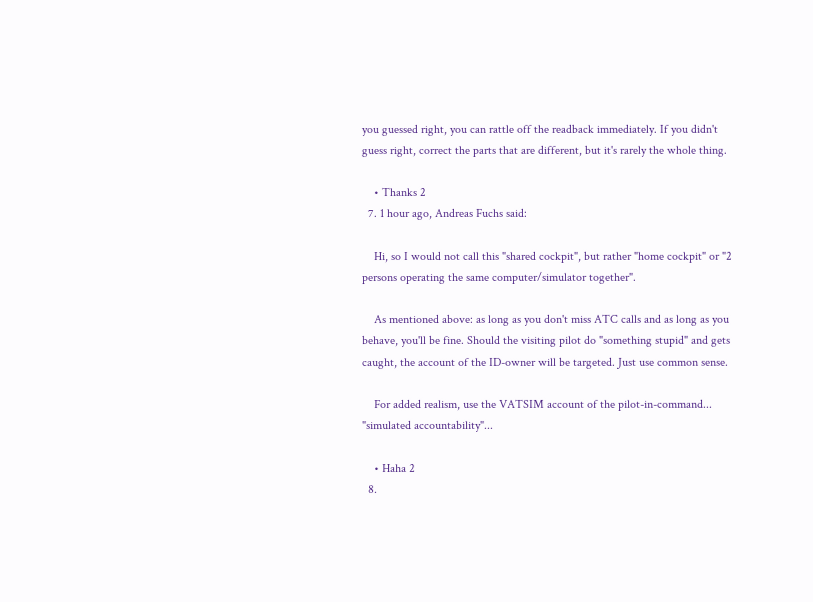you guessed right, you can rattle off the readback immediately. If you didn't guess right, correct the parts that are different, but it's rarely the whole thing.

    • Thanks 2
  7. 1 hour ago, Andreas Fuchs said:

    Hi, so I would not call this "shared cockpit", but rather "home cockpit" or "2 persons operating the same computer/simulator together".

    As mentioned above: as long as you don't miss ATC calls and as long as you behave, you'll be fine. Should the visiting pilot do "something stupid" and gets caught, the account of the ID-owner will be targeted. Just use common sense.

    For added realism, use the VATSIM account of the pilot-in-command... "simulated accountability"...

    • Haha 2
  8.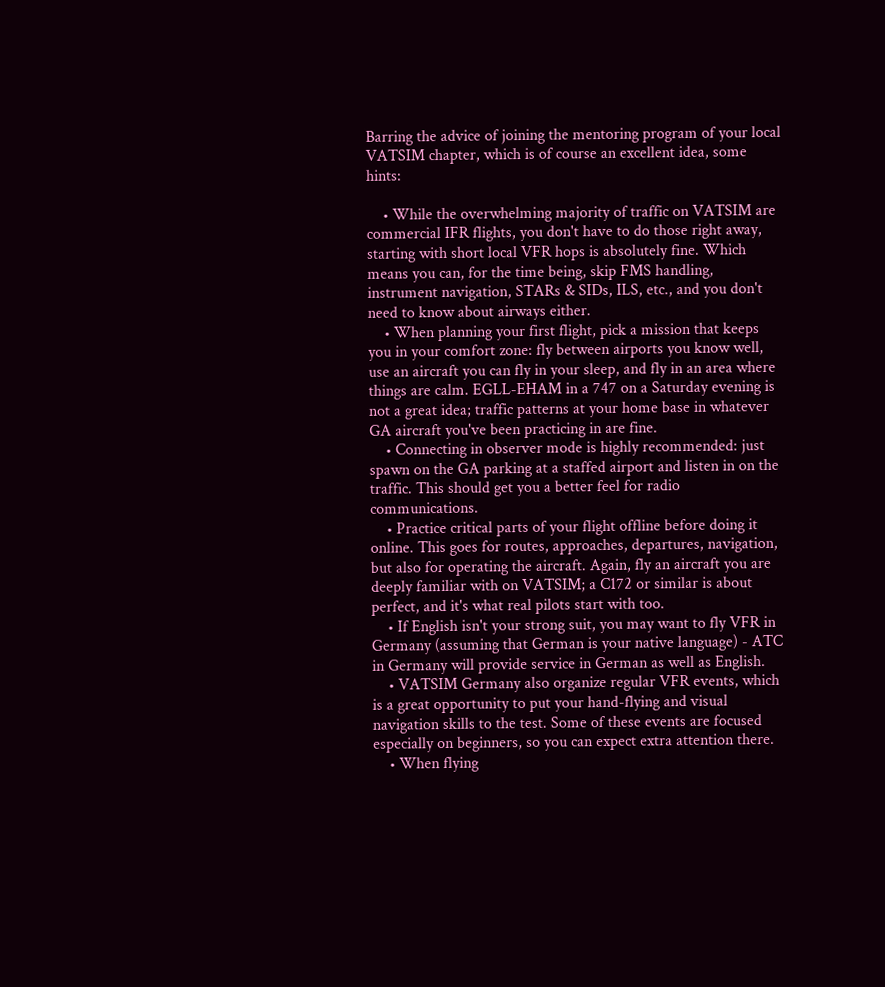Barring the advice of joining the mentoring program of your local VATSIM chapter, which is of course an excellent idea, some hints:

    • While the overwhelming majority of traffic on VATSIM are commercial IFR flights, you don't have to do those right away, starting with short local VFR hops is absolutely fine. Which means you can, for the time being, skip FMS handling, instrument navigation, STARs & SIDs, ILS, etc., and you don't need to know about airways either.
    • When planning your first flight, pick a mission that keeps you in your comfort zone: fly between airports you know well, use an aircraft you can fly in your sleep, and fly in an area where things are calm. EGLL-EHAM in a 747 on a Saturday evening is not a great idea; traffic patterns at your home base in whatever GA aircraft you've been practicing in are fine.
    • Connecting in observer mode is highly recommended: just spawn on the GA parking at a staffed airport and listen in on the traffic. This should get you a better feel for radio communications.
    • Practice critical parts of your flight offline before doing it online. This goes for routes, approaches, departures, navigation, but also for operating the aircraft. Again, fly an aircraft you are deeply familiar with on VATSIM; a C172 or similar is about perfect, and it's what real pilots start with too.
    • If English isn't your strong suit, you may want to fly VFR in Germany (assuming that German is your native language) - ATC in Germany will provide service in German as well as English.
    • VATSIM Germany also organize regular VFR events, which is a great opportunity to put your hand-flying and visual navigation skills to the test. Some of these events are focused especially on beginners, so you can expect extra attention there.
    • When flying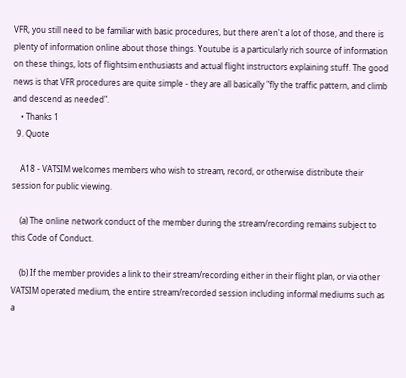VFR, you still need to be familiar with basic procedures, but there aren't a lot of those, and there is plenty of information online about those things. Youtube is a particularly rich source of information on these things, lots of flightsim enthusiasts and actual flight instructors explaining stuff. The good news is that VFR procedures are quite simple - they are all basically "fly the traffic pattern, and climb and descend as needed".
    • Thanks 1
  9. Quote

    A18 - VATSIM welcomes members who wish to stream, record, or otherwise distribute their session for public viewing.

    (a) The online network conduct of the member during the stream/recording remains subject to this Code of Conduct.

    (b) If the member provides a link to their stream/recording either in their flight plan, or via other VATSIM operated medium, the entire stream/recorded session including informal mediums such as a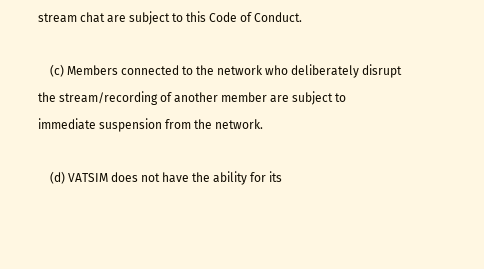stream chat are subject to this Code of Conduct.

    (c) Members connected to the network who deliberately disrupt the stream/recording of another member are subject to immediate suspension from the network.

    (d) VATSIM does not have the ability for its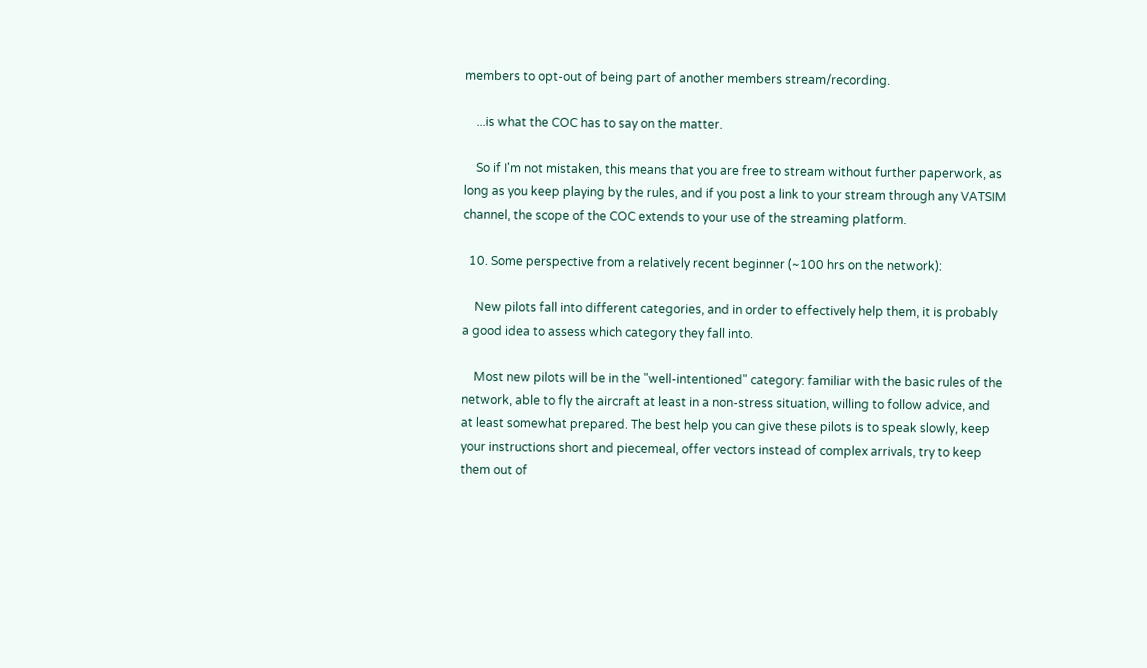members to opt-out of being part of another members stream/recording.

    ...is what the COC has to say on the matter.

    So if I'm not mistaken, this means that you are free to stream without further paperwork, as long as you keep playing by the rules, and if you post a link to your stream through any VATSIM channel, the scope of the COC extends to your use of the streaming platform.

  10. Some perspective from a relatively recent beginner (~100 hrs on the network):

    New pilots fall into different categories, and in order to effectively help them, it is probably a good idea to assess which category they fall into.

    Most new pilots will be in the "well-intentioned" category: familiar with the basic rules of the network, able to fly the aircraft at least in a non-stress situation, willing to follow advice, and at least somewhat prepared. The best help you can give these pilots is to speak slowly, keep your instructions short and piecemeal, offer vectors instead of complex arrivals, try to keep them out of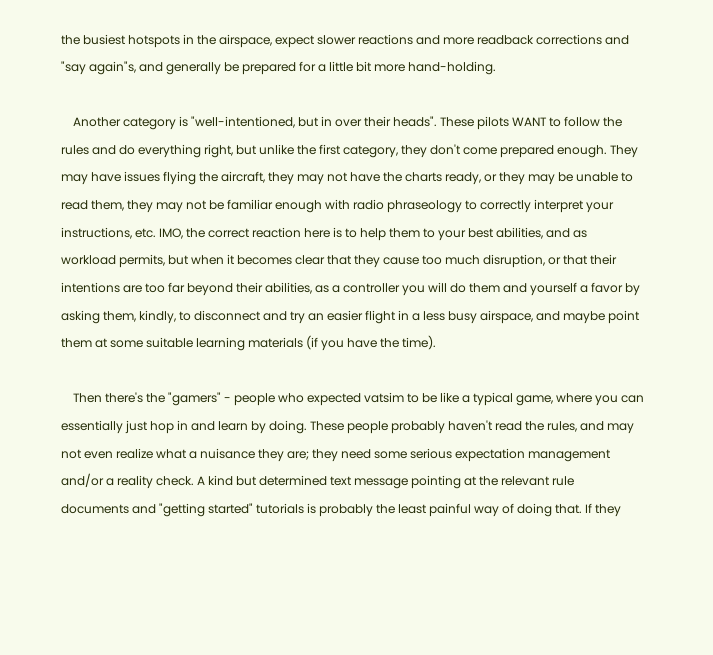the busiest hotspots in the airspace, expect slower reactions and more readback corrections and "say again"s, and generally be prepared for a little bit more hand-holding.

    Another category is "well-intentioned, but in over their heads". These pilots WANT to follow the rules and do everything right, but unlike the first category, they don't come prepared enough. They may have issues flying the aircraft, they may not have the charts ready, or they may be unable to read them, they may not be familiar enough with radio phraseology to correctly interpret your instructions, etc. IMO, the correct reaction here is to help them to your best abilities, and as workload permits, but when it becomes clear that they cause too much disruption, or that their intentions are too far beyond their abilities, as a controller you will do them and yourself a favor by asking them, kindly, to disconnect and try an easier flight in a less busy airspace, and maybe point them at some suitable learning materials (if you have the time).

    Then there's the "gamers" - people who expected vatsim to be like a typical game, where you can essentially just hop in and learn by doing. These people probably haven't read the rules, and may not even realize what a nuisance they are; they need some serious expectation management and/or a reality check. A kind but determined text message pointing at the relevant rule documents and "getting started" tutorials is probably the least painful way of doing that. If they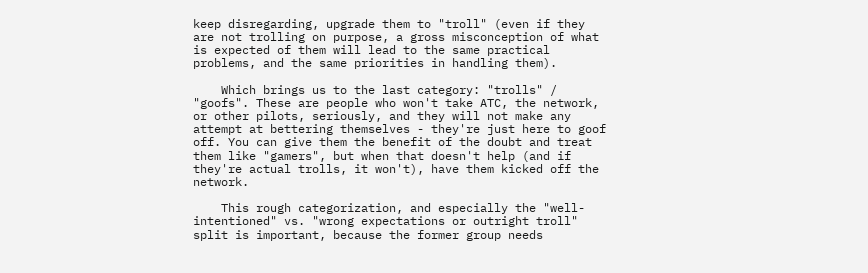keep disregarding, upgrade them to "troll" (even if they are not trolling on purpose, a gross misconception of what is expected of them will lead to the same practical problems, and the same priorities in handling them).

    Which brings us to the last category: "trolls" / "goofs". These are people who won't take ATC, the network, or other pilots, seriously, and they will not make any attempt at bettering themselves - they're just here to goof off. You can give them the benefit of the doubt and treat them like "gamers", but when that doesn't help (and if they're actual trolls, it won't), have them kicked off the network.

    This rough categorization, and especially the "well-intentioned" vs. "wrong expectations or outright troll" split is important, because the former group needs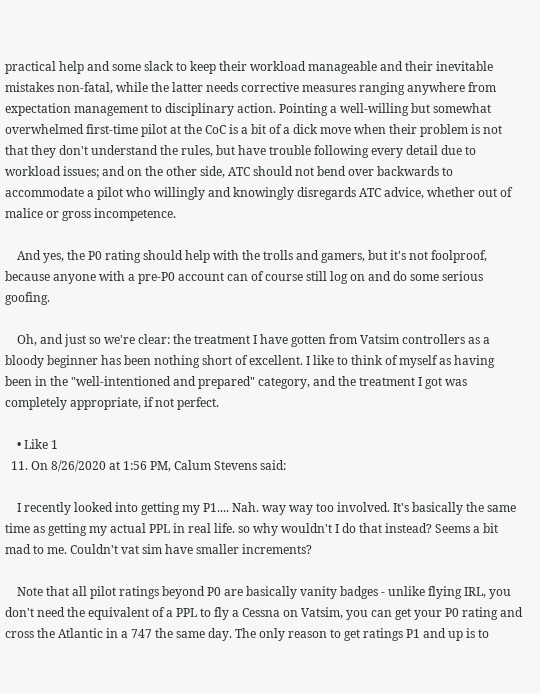practical help and some slack to keep their workload manageable and their inevitable mistakes non-fatal, while the latter needs corrective measures ranging anywhere from expectation management to disciplinary action. Pointing a well-willing but somewhat overwhelmed first-time pilot at the CoC is a bit of a dick move when their problem is not that they don't understand the rules, but have trouble following every detail due to workload issues; and on the other side, ATC should not bend over backwards to accommodate a pilot who willingly and knowingly disregards ATC advice, whether out of malice or gross incompetence.

    And yes, the P0 rating should help with the trolls and gamers, but it's not foolproof, because anyone with a pre-P0 account can of course still log on and do some serious goofing.

    Oh, and just so we're clear: the treatment I have gotten from Vatsim controllers as a bloody beginner has been nothing short of excellent. I like to think of myself as having been in the "well-intentioned and prepared" category, and the treatment I got was completely appropriate, if not perfect.

    • Like 1
  11. On 8/26/2020 at 1:56 PM, Calum Stevens said:

    I recently looked into getting my P1.... Nah. way way too involved. It's basically the same time as getting my actual PPL in real life. so why wouldn't I do that instead? Seems a bit mad to me. Couldn't vat sim have smaller increments?

    Note that all pilot ratings beyond P0 are basically vanity badges - unlike flying IRL, you don't need the equivalent of a PPL to fly a Cessna on Vatsim, you can get your P0 rating and cross the Atlantic in a 747 the same day. The only reason to get ratings P1 and up is to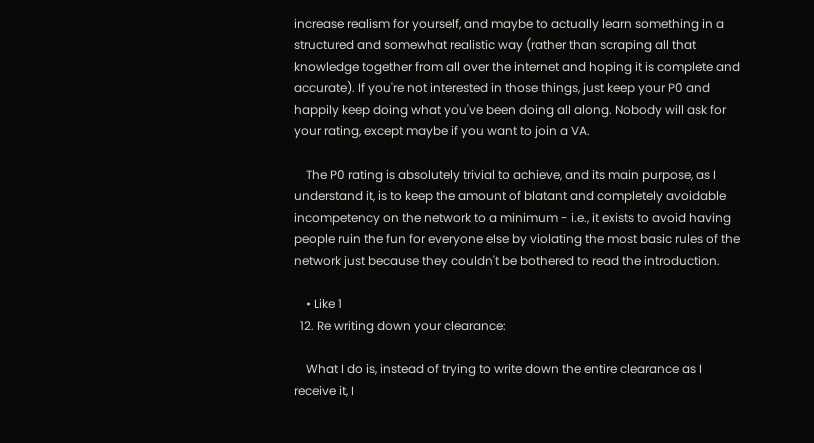increase realism for yourself, and maybe to actually learn something in a structured and somewhat realistic way (rather than scraping all that knowledge together from all over the internet and hoping it is complete and accurate). If you're not interested in those things, just keep your P0 and happily keep doing what you've been doing all along. Nobody will ask for your rating, except maybe if you want to join a VA.

    The P0 rating is absolutely trivial to achieve, and its main purpose, as I understand it, is to keep the amount of blatant and completely avoidable incompetency on the network to a minimum - i.e., it exists to avoid having people ruin the fun for everyone else by violating the most basic rules of the network just because they couldn't be bothered to read the introduction.

    • Like 1
  12. Re writing down your clearance:

    What I do is, instead of trying to write down the entire clearance as I receive it, I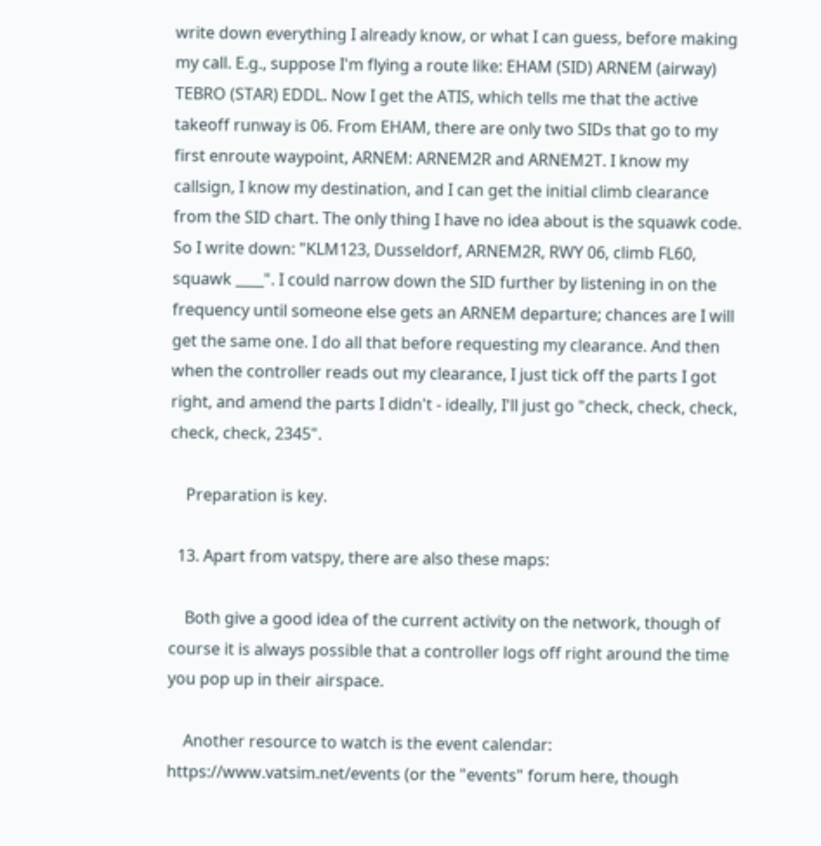write down everything I already know, or what I can guess, before making my call. E.g., suppose I'm flying a route like: EHAM (SID) ARNEM (airway) TEBRO (STAR) EDDL. Now I get the ATIS, which tells me that the active takeoff runway is 06. From EHAM, there are only two SIDs that go to my first enroute waypoint, ARNEM: ARNEM2R and ARNEM2T. I know my callsign, I know my destination, and I can get the initial climb clearance from the SID chart. The only thing I have no idea about is the squawk code. So I write down: "KLM123, Dusseldorf, ARNEM2R, RWY 06, climb FL60, squawk ____". I could narrow down the SID further by listening in on the frequency until someone else gets an ARNEM departure; chances are I will get the same one. I do all that before requesting my clearance. And then when the controller reads out my clearance, I just tick off the parts I got right, and amend the parts I didn't - ideally, I'll just go "check, check, check, check, check, 2345".

    Preparation is key.

  13. Apart from vatspy, there are also these maps:

    Both give a good idea of the current activity on the network, though of course it is always possible that a controller logs off right around the time you pop up in their airspace.

    Another resource to watch is the event calendar: https://www.vatsim.net/events (or the "events" forum here, though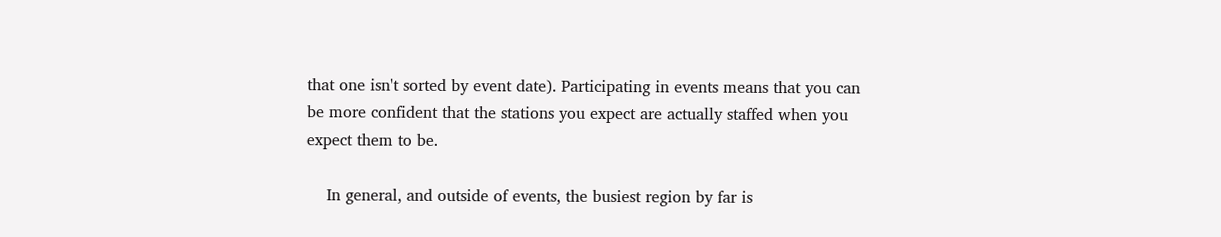that one isn't sorted by event date). Participating in events means that you can be more confident that the stations you expect are actually staffed when you expect them to be.

    In general, and outside of events, the busiest region by far is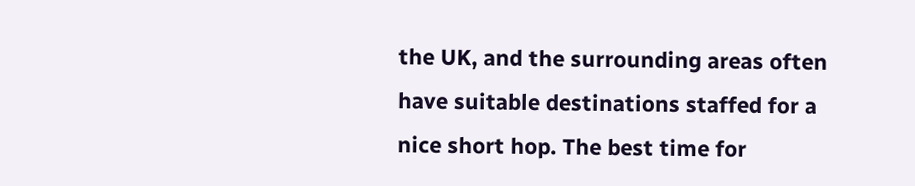the UK, and the surrounding areas often have suitable destinations staffed for a nice short hop. The best time for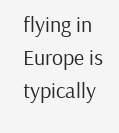flying in Europe is typically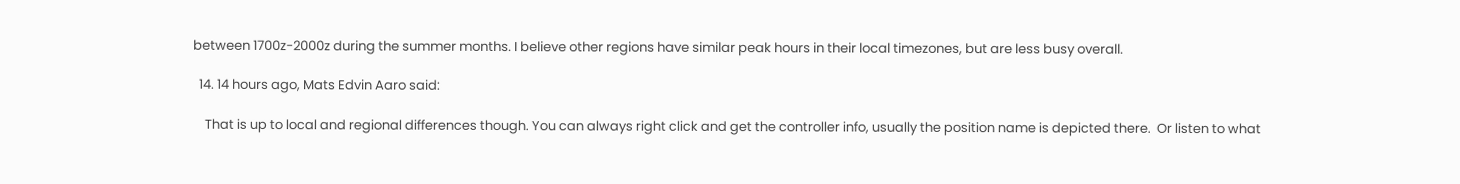between 1700z-2000z during the summer months. I believe other regions have similar peak hours in their local timezones, but are less busy overall.

  14. 14 hours ago, Mats Edvin Aaro said:

    That is up to local and regional differences though. You can always right click and get the controller info, usually the position name is depicted there.  Or listen to what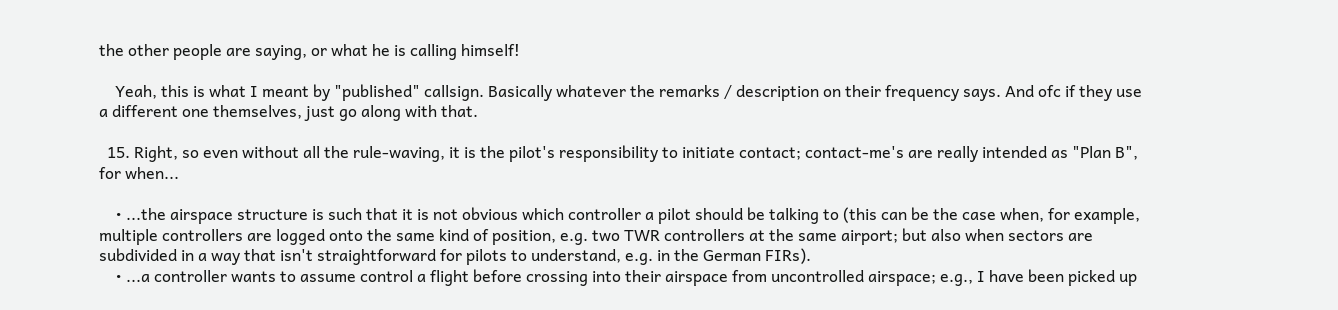the other people are saying, or what he is calling himself!

    Yeah, this is what I meant by "published" callsign. Basically whatever the remarks / description on their frequency says. And ofc if they use a different one themselves, just go along with that.

  15. Right, so even without all the rule-waving, it is the pilot's responsibility to initiate contact; contact-me's are really intended as "Plan B", for when...

    • ...the airspace structure is such that it is not obvious which controller a pilot should be talking to (this can be the case when, for example, multiple controllers are logged onto the same kind of position, e.g. two TWR controllers at the same airport; but also when sectors are subdivided in a way that isn't straightforward for pilots to understand, e.g. in the German FIRs).
    • ...a controller wants to assume control a flight before crossing into their airspace from uncontrolled airspace; e.g., I have been picked up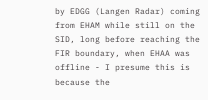by EDGG (Langen Radar) coming from EHAM while still on the SID, long before reaching the FIR boundary, when EHAA was offline - I presume this is because the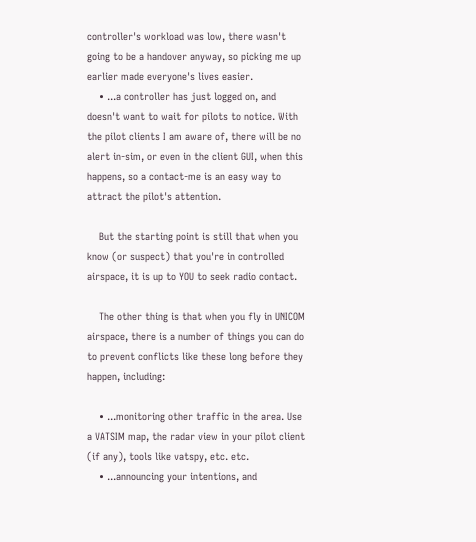controller's workload was low, there wasn't going to be a handover anyway, so picking me up earlier made everyone's lives easier.
    • ...a controller has just logged on, and doesn't want to wait for pilots to notice. With the pilot clients I am aware of, there will be no alert in-sim, or even in the client GUI, when this happens, so a contact-me is an easy way to attract the pilot's attention.

    But the starting point is still that when you know (or suspect) that you're in controlled airspace, it is up to YOU to seek radio contact.

    The other thing is that when you fly in UNICOM airspace, there is a number of things you can do to prevent conflicts like these long before they happen, including:

    • ...monitoring other traffic in the area. Use a VATSIM map, the radar view in your pilot client (if any), tools like vatspy, etc. etc.
    • ...announcing your intentions, and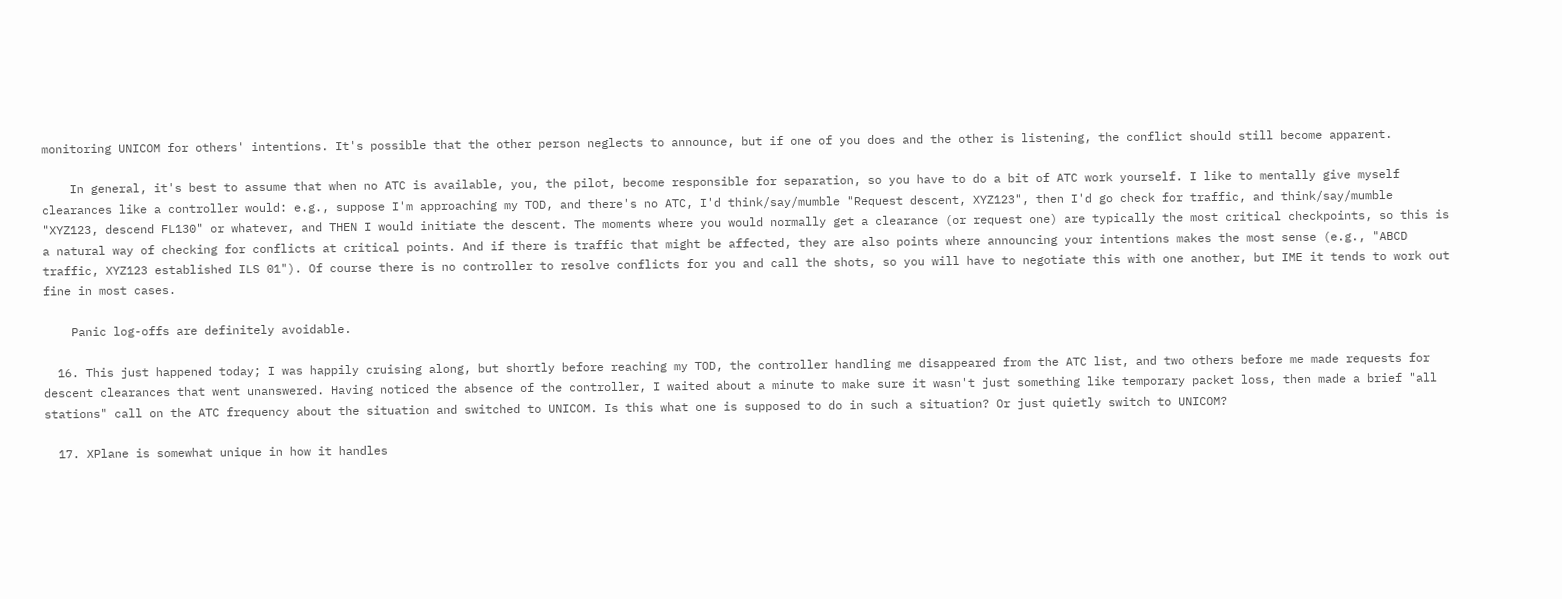monitoring UNICOM for others' intentions. It's possible that the other person neglects to announce, but if one of you does and the other is listening, the conflict should still become apparent.

    In general, it's best to assume that when no ATC is available, you, the pilot, become responsible for separation, so you have to do a bit of ATC work yourself. I like to mentally give myself clearances like a controller would: e.g., suppose I'm approaching my TOD, and there's no ATC, I'd think/say/mumble "Request descent, XYZ123", then I'd go check for traffic, and think/say/mumble "XYZ123, descend FL130" or whatever, and THEN I would initiate the descent. The moments where you would normally get a clearance (or request one) are typically the most critical checkpoints, so this is a natural way of checking for conflicts at critical points. And if there is traffic that might be affected, they are also points where announcing your intentions makes the most sense (e.g., "ABCD traffic, XYZ123 established ILS 01"). Of course there is no controller to resolve conflicts for you and call the shots, so you will have to negotiate this with one another, but IME it tends to work out fine in most cases.

    Panic log-offs are definitely avoidable.

  16. This just happened today; I was happily cruising along, but shortly before reaching my TOD, the controller handling me disappeared from the ATC list, and two others before me made requests for descent clearances that went unanswered. Having noticed the absence of the controller, I waited about a minute to make sure it wasn't just something like temporary packet loss, then made a brief "all stations" call on the ATC frequency about the situation and switched to UNICOM. Is this what one is supposed to do in such a situation? Or just quietly switch to UNICOM?

  17. XPlane is somewhat unique in how it handles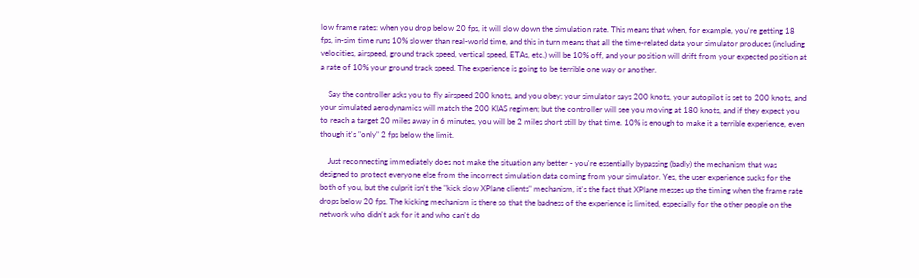low frame rates: when you drop below 20 fps, it will slow down the simulation rate. This means that when, for example, you're getting 18 fps, in-sim time runs 10% slower than real-world time, and this in turn means that all the time-related data your simulator produces (including velocities, airspeed, ground track speed, vertical speed, ETAs, etc.) will be 10% off, and your position will drift from your expected position at a rate of 10% your ground track speed. The experience is going to be terrible one way or another.

    Say the controller asks you to fly airspeed 200 knots, and you obey; your simulator says 200 knots, your autopilot is set to 200 knots, and your simulated aerodynamics will match the 200 KIAS regimen; but the controller will see you moving at 180 knots, and if they expect you to reach a target 20 miles away in 6 minutes, you will be 2 miles short still by that time. 10% is enough to make it a terrible experience, even though it's "only" 2 fps below the limit.

    Just reconnecting immediately does not make the situation any better - you're essentially bypassing (badly) the mechanism that was designed to protect everyone else from the incorrect simulation data coming from your simulator. Yes, the user experience sucks for the both of you, but the culprit isn't the "kick slow XPlane clients" mechanism, it's the fact that XPlane messes up the timing when the frame rate drops below 20 fps. The kicking mechanism is there so that the badness of the experience is limited, especially for the other people on the network who didn't ask for it and who can't do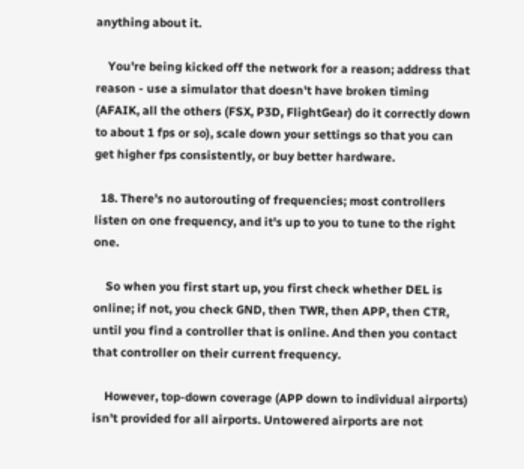anything about it.

    You're being kicked off the network for a reason; address that reason - use a simulator that doesn't have broken timing (AFAIK, all the others (FSX, P3D, FlightGear) do it correctly down to about 1 fps or so), scale down your settings so that you can get higher fps consistently, or buy better hardware.

  18. There's no autorouting of frequencies; most controllers listen on one frequency, and it's up to you to tune to the right one.

    So when you first start up, you first check whether DEL is online; if not, you check GND, then TWR, then APP, then CTR, until you find a controller that is online. And then you contact that controller on their current frequency.

    However, top-down coverage (APP down to individual airports) isn't provided for all airports. Untowered airports are not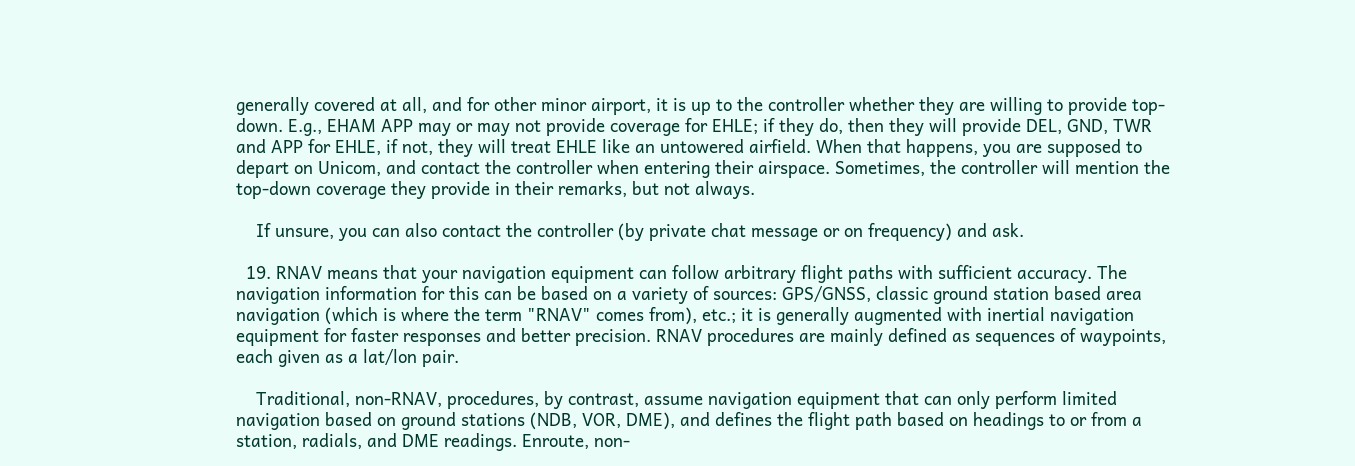generally covered at all, and for other minor airport, it is up to the controller whether they are willing to provide top-down. E.g., EHAM APP may or may not provide coverage for EHLE; if they do, then they will provide DEL, GND, TWR and APP for EHLE, if not, they will treat EHLE like an untowered airfield. When that happens, you are supposed to depart on Unicom, and contact the controller when entering their airspace. Sometimes, the controller will mention the top-down coverage they provide in their remarks, but not always.

    If unsure, you can also contact the controller (by private chat message or on frequency) and ask.

  19. RNAV means that your navigation equipment can follow arbitrary flight paths with sufficient accuracy. The navigation information for this can be based on a variety of sources: GPS/GNSS, classic ground station based area navigation (which is where the term "RNAV" comes from), etc.; it is generally augmented with inertial navigation equipment for faster responses and better precision. RNAV procedures are mainly defined as sequences of waypoints, each given as a lat/lon pair.

    Traditional, non-RNAV, procedures, by contrast, assume navigation equipment that can only perform limited navigation based on ground stations (NDB, VOR, DME), and defines the flight path based on headings to or from a station, radials, and DME readings. Enroute, non-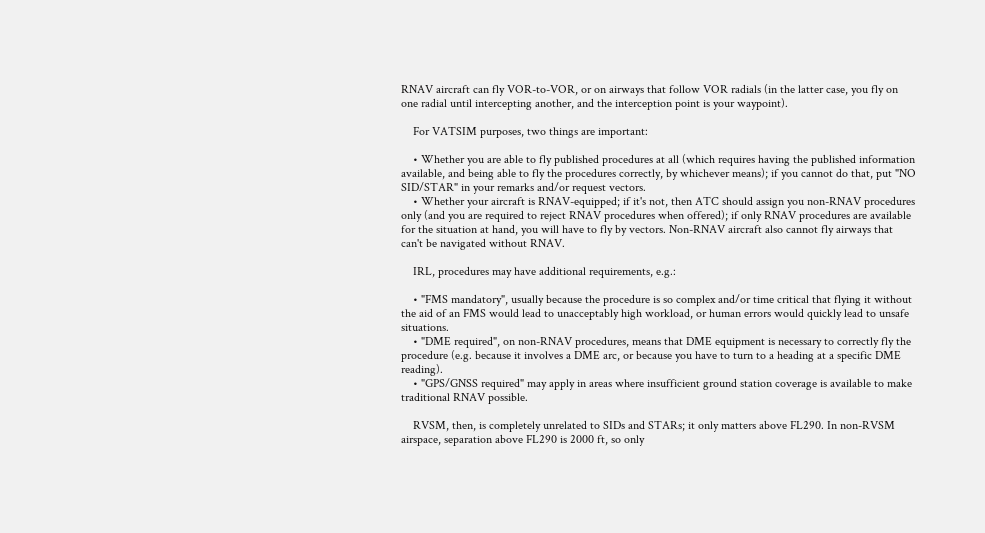RNAV aircraft can fly VOR-to-VOR, or on airways that follow VOR radials (in the latter case, you fly on one radial until intercepting another, and the interception point is your waypoint).

    For VATSIM purposes, two things are important:

    • Whether you are able to fly published procedures at all (which requires having the published information available, and being able to fly the procedures correctly, by whichever means); if you cannot do that, put "NO SID/STAR" in your remarks and/or request vectors.
    • Whether your aircraft is RNAV-equipped; if it's not, then ATC should assign you non-RNAV procedures only (and you are required to reject RNAV procedures when offered); if only RNAV procedures are available for the situation at hand, you will have to fly by vectors. Non-RNAV aircraft also cannot fly airways that can't be navigated without RNAV.

    IRL, procedures may have additional requirements, e.g.:

    • "FMS mandatory", usually because the procedure is so complex and/or time critical that flying it without the aid of an FMS would lead to unacceptably high workload, or human errors would quickly lead to unsafe situations.
    • "DME required", on non-RNAV procedures, means that DME equipment is necessary to correctly fly the procedure (e.g. because it involves a DME arc, or because you have to turn to a heading at a specific DME reading).
    • "GPS/GNSS required" may apply in areas where insufficient ground station coverage is available to make traditional RNAV possible.

    RVSM, then, is completely unrelated to SIDs and STARs; it only matters above FL290. In non-RVSM airspace, separation above FL290 is 2000 ft, so only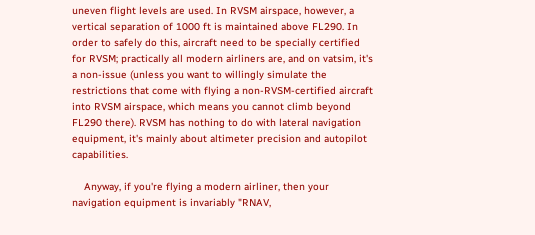uneven flight levels are used. In RVSM airspace, however, a vertical separation of 1000 ft is maintained above FL290. In order to safely do this, aircraft need to be specially certified for RVSM; practically all modern airliners are, and on vatsim, it's a non-issue (unless you want to willingly simulate the restrictions that come with flying a non-RVSM-certified aircraft into RVSM airspace, which means you cannot climb beyond FL290 there). RVSM has nothing to do with lateral navigation equipment, it's mainly about altimeter precision and autopilot capabilities.

    Anyway, if you're flying a modern airliner, then your navigation equipment is invariably "RNAV,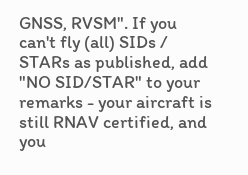GNSS, RVSM". If you can't fly (all) SIDs / STARs as published, add "NO SID/STAR" to your remarks - your aircraft is still RNAV certified, and you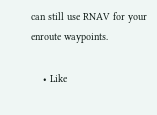can still use RNAV for your enroute waypoints.

    • Like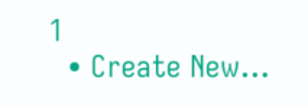1
  • Create New...